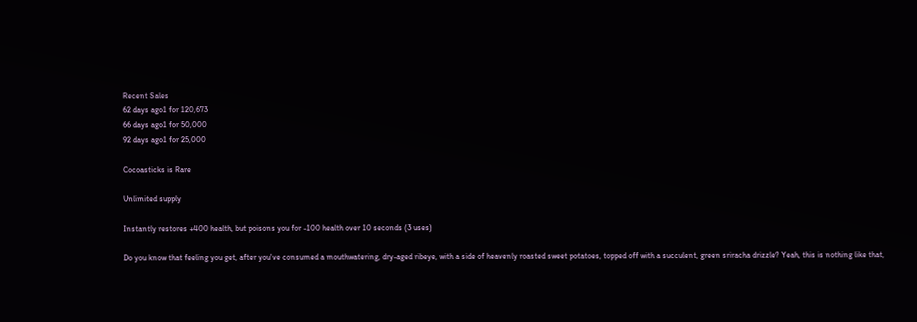Recent Sales
62 days ago1 for 120,673
66 days ago1 for 50,000
92 days ago1 for 25,000

Cocoasticks is Rare

Unlimited supply

Instantly restores +400 health, but poisons you for -100 health over 10 seconds (3 uses)

Do you know that feeling you get, after you've consumed a mouthwatering, dry-aged ribeye, with a side of heavenly roasted sweet potatoes, topped off with a succulent, green sriracha drizzle? Yeah, this is nothing like that,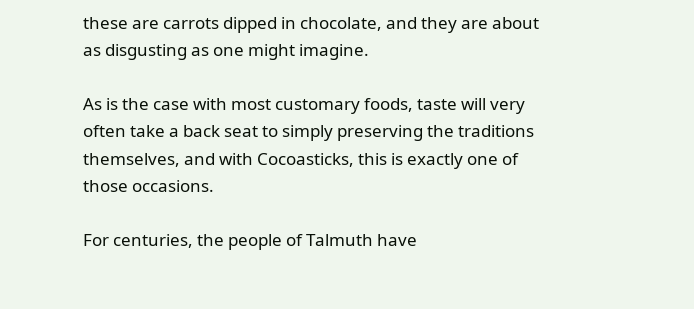these are carrots dipped in chocolate, and they are about as disgusting as one might imagine.

As is the case with most customary foods, taste will very often take a back seat to simply preserving the traditions themselves, and with Cocoasticks, this is exactly one of those occasions.

For centuries, the people of Talmuth have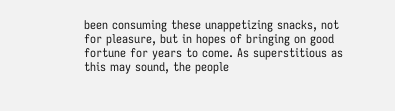been consuming these unappetizing snacks, not for pleasure, but in hopes of bringing on good fortune for years to come. As superstitious as this may sound, the people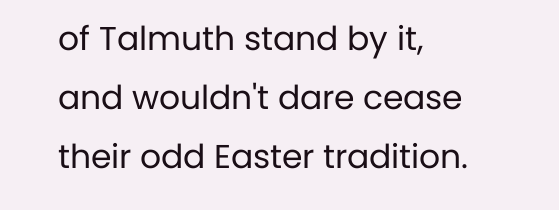of Talmuth stand by it, and wouldn't dare cease their odd Easter tradition.